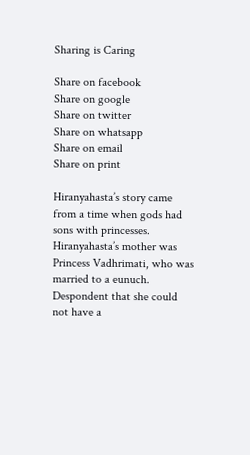Sharing is Caring

Share on facebook
Share on google
Share on twitter
Share on whatsapp
Share on email
Share on print

Hiranyahasta’s story came from a time when gods had sons with princesses. Hiranyahasta’s mother was Princess Vadhrimati, who was married to a eunuch. Despondent that she could not have a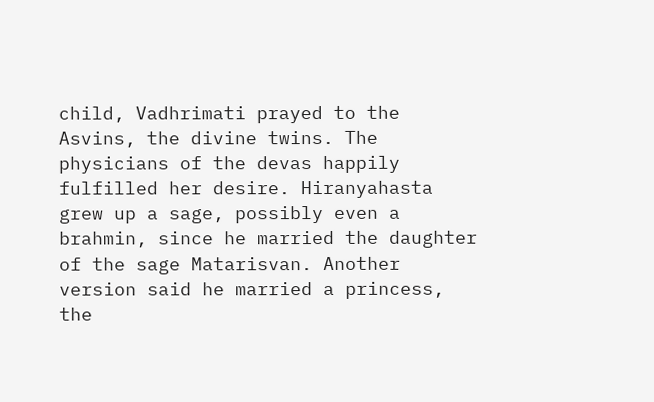child, Vadhrimati prayed to the Asvins, the divine twins. The physicians of the devas happily fulfilled her desire. Hiranyahasta grew up a sage, possibly even a brahmin, since he married the daughter of the sage Matarisvan. Another version said he married a princess, the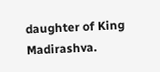daughter of King Madirashva.